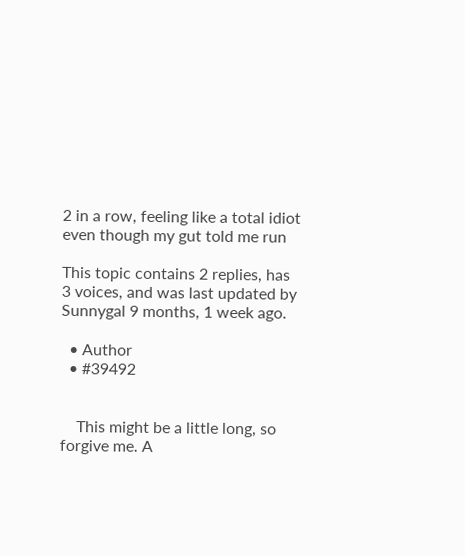2 in a row, feeling like a total idiot even though my gut told me run

This topic contains 2 replies, has 3 voices, and was last updated by  Sunnygal 9 months, 1 week ago.

  • Author
  • #39492


    This might be a little long, so forgive me. A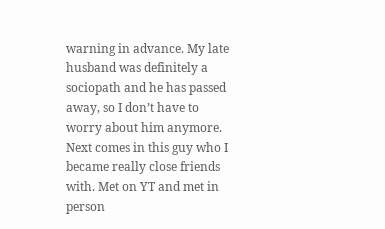warning in advance. My late husband was definitely a sociopath and he has passed away, so I don’t have to worry about him anymore. Next comes in this guy who I became really close friends with. Met on YT and met in person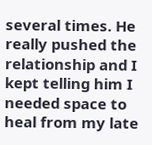several times. He really pushed the relationship and I kept telling him I needed space to heal from my late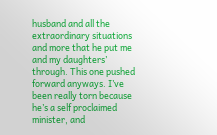husband and all the extraordinary situations and more that he put me and my daughters’ through. This one pushed forward anyways. I’ve been really torn because he’s a self proclaimed minister, and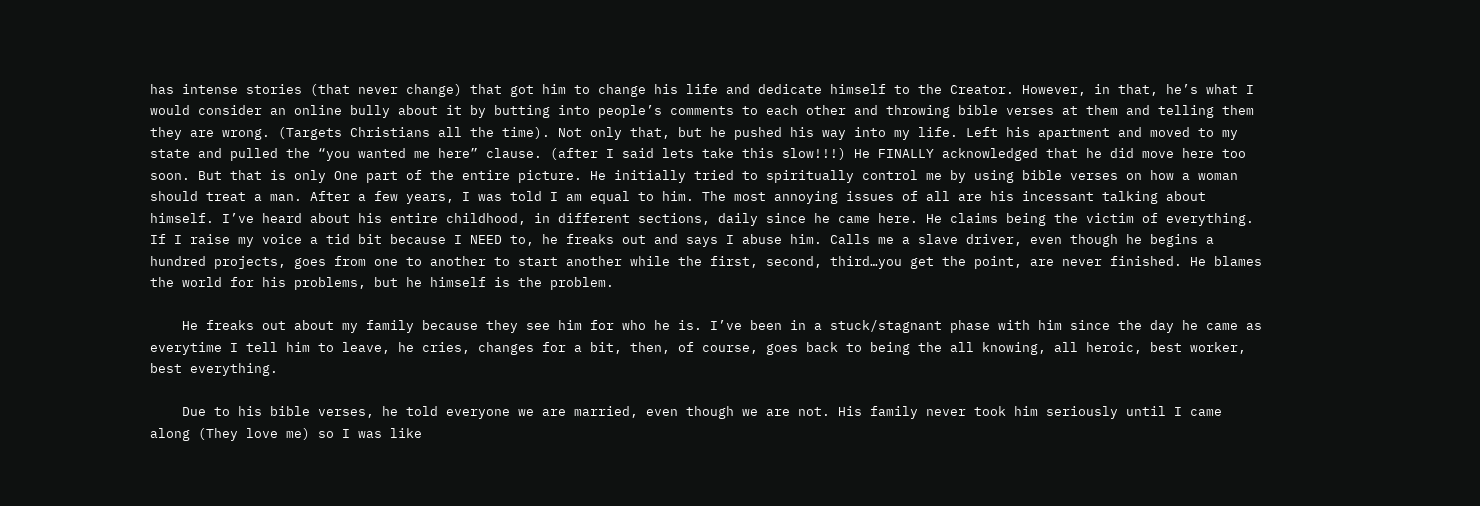has intense stories (that never change) that got him to change his life and dedicate himself to the Creator. However, in that, he’s what I would consider an online bully about it by butting into people’s comments to each other and throwing bible verses at them and telling them they are wrong. (Targets Christians all the time). Not only that, but he pushed his way into my life. Left his apartment and moved to my state and pulled the “you wanted me here” clause. (after I said lets take this slow!!!) He FINALLY acknowledged that he did move here too soon. But that is only One part of the entire picture. He initially tried to spiritually control me by using bible verses on how a woman should treat a man. After a few years, I was told I am equal to him. The most annoying issues of all are his incessant talking about himself. I’ve heard about his entire childhood, in different sections, daily since he came here. He claims being the victim of everything. If I raise my voice a tid bit because I NEED to, he freaks out and says I abuse him. Calls me a slave driver, even though he begins a hundred projects, goes from one to another to start another while the first, second, third…you get the point, are never finished. He blames the world for his problems, but he himself is the problem.

    He freaks out about my family because they see him for who he is. I’ve been in a stuck/stagnant phase with him since the day he came as everytime I tell him to leave, he cries, changes for a bit, then, of course, goes back to being the all knowing, all heroic, best worker, best everything.

    Due to his bible verses, he told everyone we are married, even though we are not. His family never took him seriously until I came along (They love me) so I was like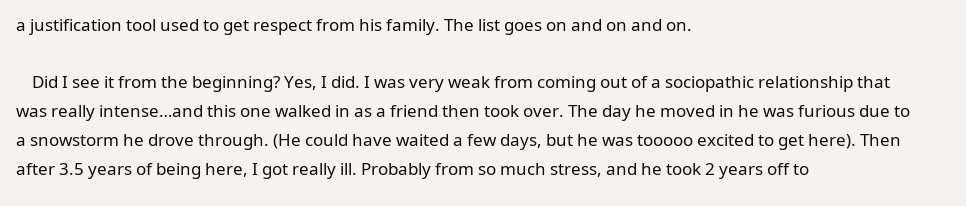a justification tool used to get respect from his family. The list goes on and on and on.

    Did I see it from the beginning? Yes, I did. I was very weak from coming out of a sociopathic relationship that was really intense…and this one walked in as a friend then took over. The day he moved in he was furious due to a snowstorm he drove through. (He could have waited a few days, but he was tooooo excited to get here). Then after 3.5 years of being here, I got really ill. Probably from so much stress, and he took 2 years off to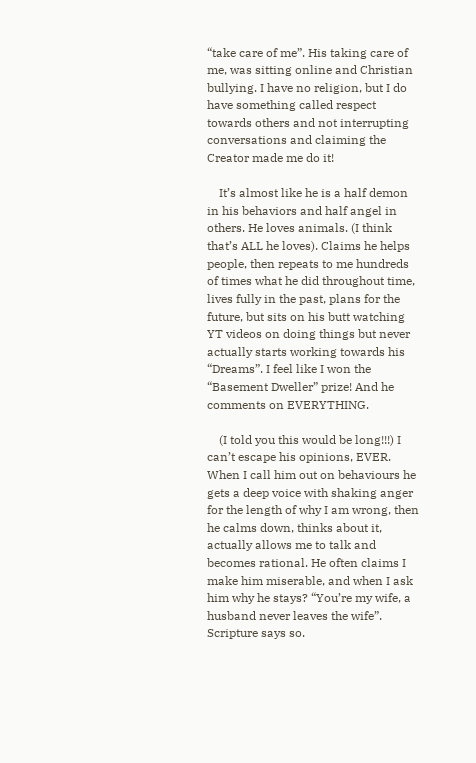“take care of me”. His taking care of me, was sitting online and Christian bullying. I have no religion, but I do have something called respect towards others and not interrupting conversations and claiming the Creator made me do it!

    It’s almost like he is a half demon in his behaviors and half angel in others. He loves animals. (I think that’s ALL he loves). Claims he helps people, then repeats to me hundreds of times what he did throughout time, lives fully in the past, plans for the future, but sits on his butt watching YT videos on doing things but never actually starts working towards his “Dreams”. I feel like I won the “Basement Dweller” prize! And he comments on EVERYTHING.

    (I told you this would be long!!!) I can’t escape his opinions, EVER. When I call him out on behaviours he gets a deep voice with shaking anger for the length of why I am wrong, then he calms down, thinks about it, actually allows me to talk and becomes rational. He often claims I make him miserable, and when I ask him why he stays? “You’re my wife, a husband never leaves the wife”. Scripture says so.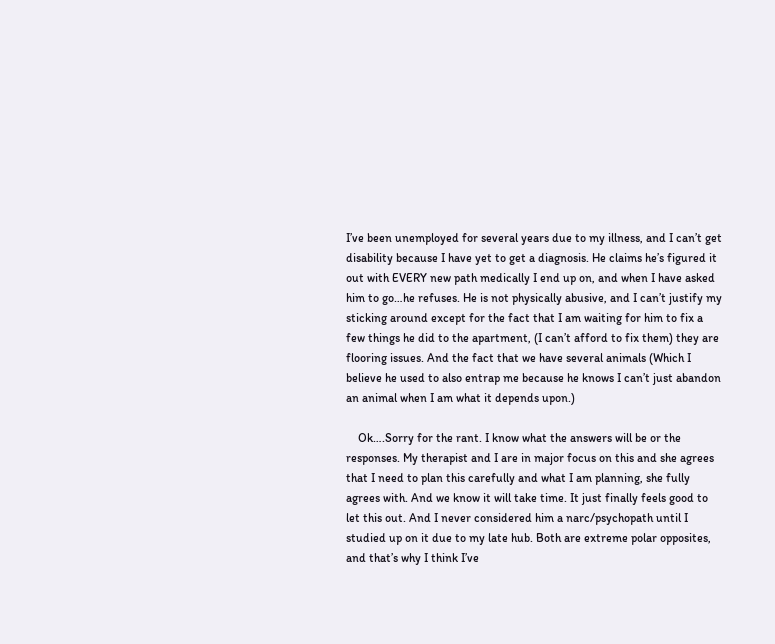I’ve been unemployed for several years due to my illness, and I can’t get disability because I have yet to get a diagnosis. He claims he’s figured it out with EVERY new path medically I end up on, and when I have asked him to go…he refuses. He is not physically abusive, and I can’t justify my sticking around except for the fact that I am waiting for him to fix a few things he did to the apartment, (I can’t afford to fix them) they are flooring issues. And the fact that we have several animals (Which I believe he used to also entrap me because he knows I can’t just abandon an animal when I am what it depends upon.)

    Ok….Sorry for the rant. I know what the answers will be or the responses. My therapist and I are in major focus on this and she agrees that I need to plan this carefully and what I am planning, she fully agrees with. And we know it will take time. It just finally feels good to let this out. And I never considered him a narc/psychopath until I studied up on it due to my late hub. Both are extreme polar opposites, and that’s why I think I’ve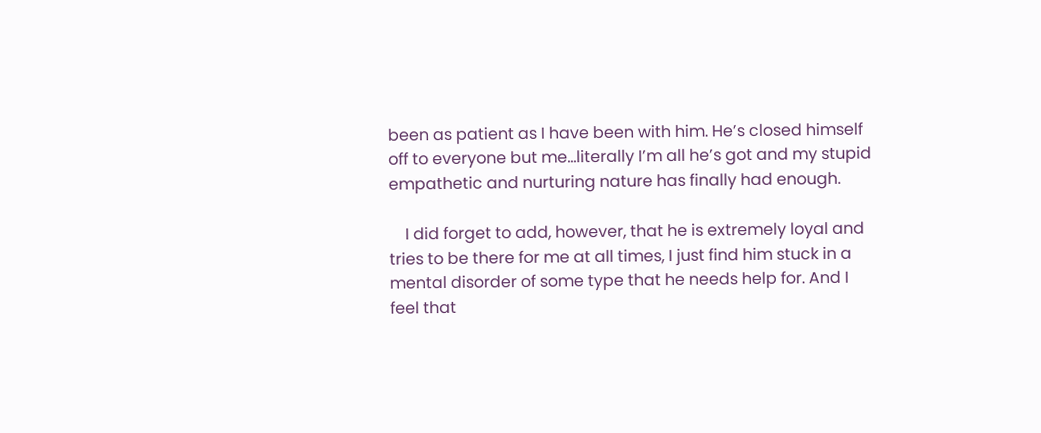been as patient as I have been with him. He’s closed himself off to everyone but me…literally I’m all he’s got and my stupid empathetic and nurturing nature has finally had enough.

    I did forget to add, however, that he is extremely loyal and tries to be there for me at all times, I just find him stuck in a mental disorder of some type that he needs help for. And I feel that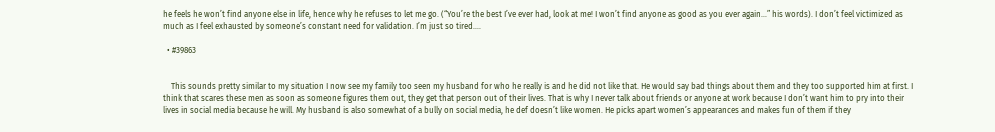he feels he won’t find anyone else in life, hence why he refuses to let me go. (“You’re the best I’ve ever had, look at me! I won’t find anyone as good as you ever again…” his words). I don’t feel victimized as much as I feel exhausted by someone’s constant need for validation. I’m just so tired….

  • #39863


    This sounds pretty similar to my situation I now see my family too seen my husband for who he really is and he did not like that. He would say bad things about them and they too supported him at first. I think that scares these men as soon as someone figures them out, they get that person out of their lives. That is why I never talk about friends or anyone at work because I don’t want him to pry into their lives in social media because he will. My husband is also somewhat of a bully on social media, he def doesn’t like women. He picks apart women’s appearances and makes fun of them if they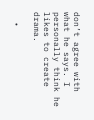don’t agree with what he says. I personally think he likes to create drama.

  •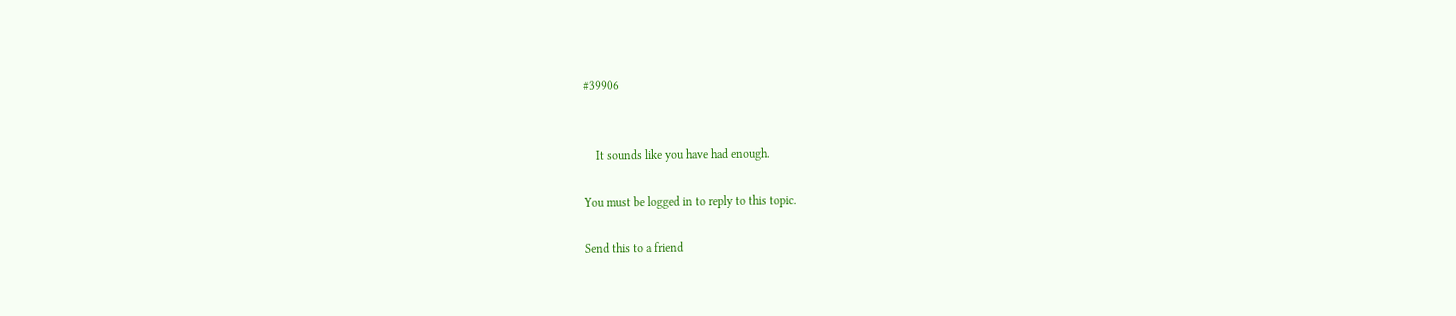#39906


    It sounds like you have had enough.

You must be logged in to reply to this topic.

Send this to a friend